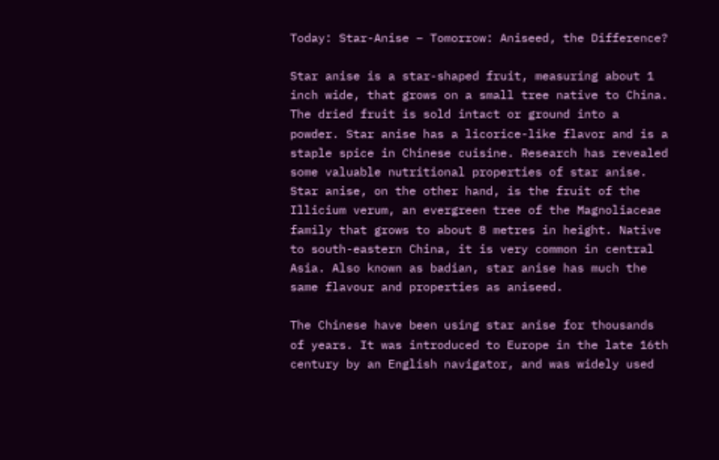Today: Star-Anise – Tomorrow: Aniseed, the Difference?

Star anise is a star-shaped fruit, measuring about 1 inch wide, that grows on a small tree native to China. The dried fruit is sold intact or ground into a powder. Star anise has a licorice-like flavor and is a staple spice in Chinese cuisine. Research has revealed some valuable nutritional properties of star anise.
Star anise, on the other hand, is the fruit of the Illicium verum, an evergreen tree of the Magnoliaceae family that grows to about 8 metres in height. Native to south-eastern China, it is very common in central Asia. Also known as badian, star anise has much the same flavour and properties as aniseed.

The Chinese have been using star anise for thousands of years. It was introduced to Europe in the late 16th century by an English navigator, and was widely used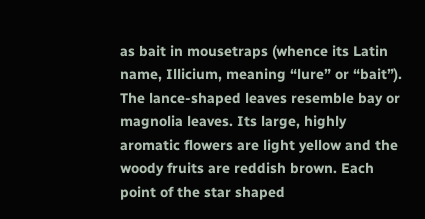as bait in mousetraps (whence its Latin name, Illicium, meaning “lure” or “bait”). The lance-shaped leaves resemble bay or magnolia leaves. Its large, highly aromatic flowers are light yellow and the woody fruits are reddish brown. Each point of the star shaped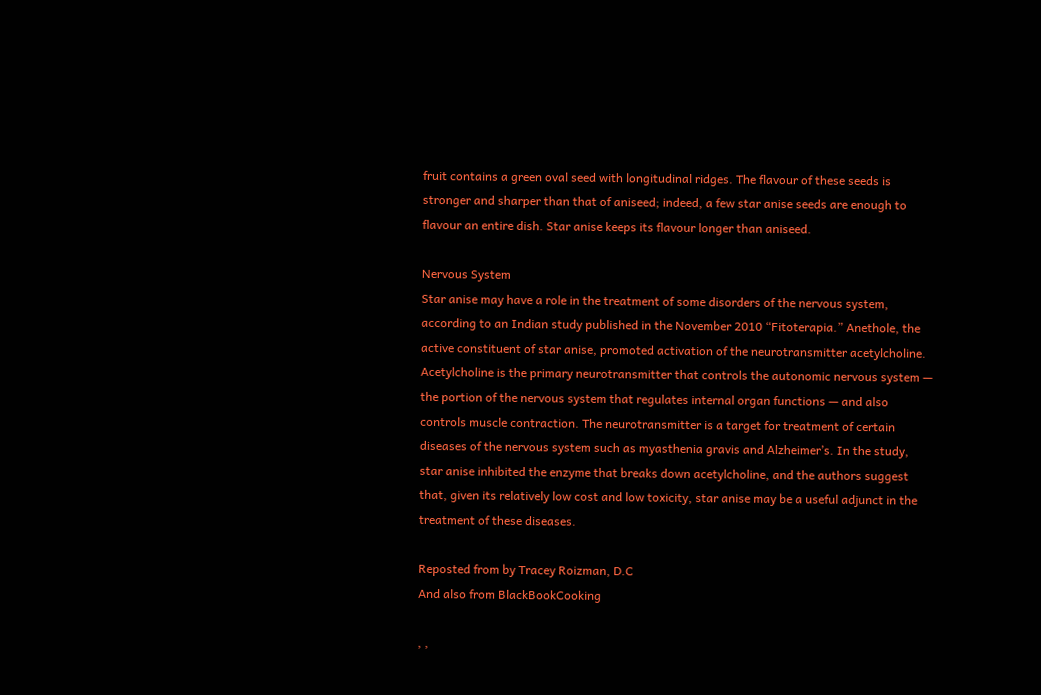fruit contains a green oval seed with longitudinal ridges. The flavour of these seeds is stronger and sharper than that of aniseed; indeed, a few star anise seeds are enough to flavour an entire dish. Star anise keeps its flavour longer than aniseed.

Nervous System
Star anise may have a role in the treatment of some disorders of the nervous system, according to an Indian study published in the November 2010 “Fitoterapia.” Anethole, the active constituent of star anise, promoted activation of the neurotransmitter acetylcholine. Acetylcholine is the primary neurotransmitter that controls the autonomic nervous system — the portion of the nervous system that regulates internal organ functions — and also controls muscle contraction. The neurotransmitter is a target for treatment of certain diseases of the nervous system such as myasthenia gravis and Alzheimer’s. In the study, star anise inhibited the enzyme that breaks down acetylcholine, and the authors suggest that, given its relatively low cost and low toxicity, star anise may be a useful adjunct in the treatment of these diseases.

Reposted from by Tracey Roizman, D.C
And also from BlackBookCooking

, ,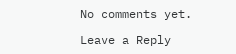No comments yet.

Leave a Reply